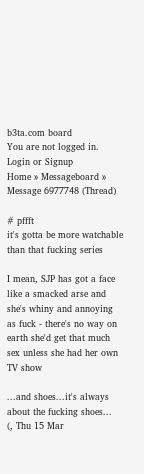b3ta.com board
You are not logged in. Login or Signup
Home » Messageboard » Message 6977748 (Thread)

# pffft
it's gotta be more watchable than that fucking series

I mean, SJP has got a face like a smacked arse and she's whiny and annoying as fuck - there's no way on earth she'd get that much sex unless she had her own TV show

...and shoes...it's always about the fucking shoes...
(, Thu 15 Mar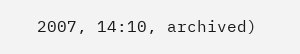2007, 14:10, archived)